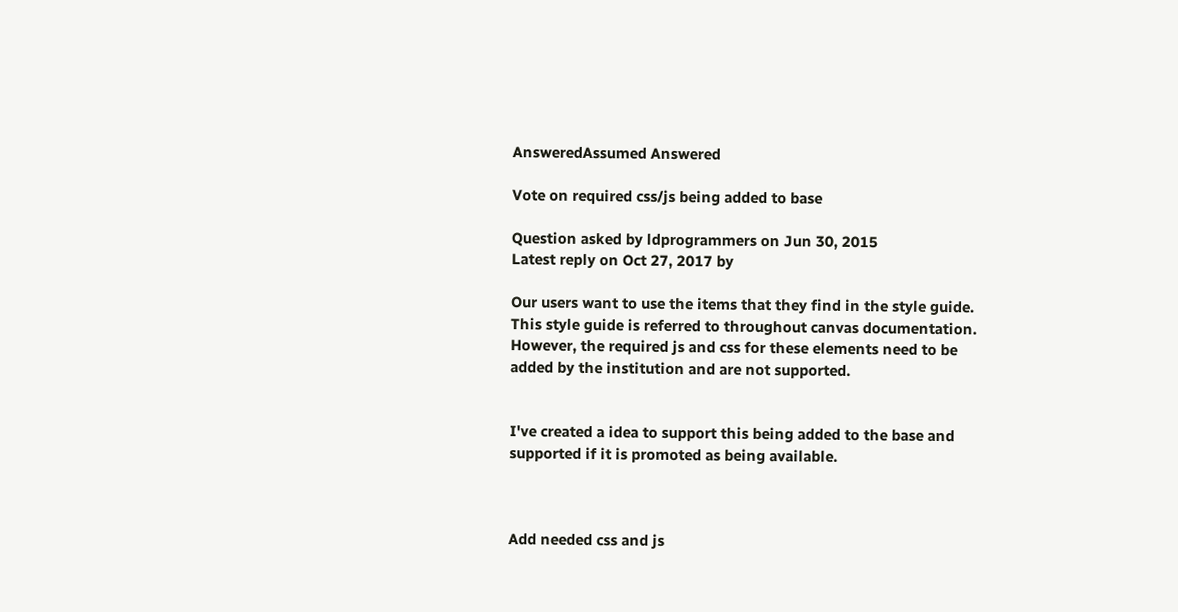AnsweredAssumed Answered

Vote on required css/js being added to base

Question asked by ldprogrammers on Jun 30, 2015
Latest reply on Oct 27, 2017 by

Our users want to use the items that they find in the style guide.  This style guide is referred to throughout canvas documentation.  However, the required js and css for these elements need to be added by the institution and are not supported.


I've created a idea to support this being added to the base and supported if it is promoted as being available.



Add needed css and js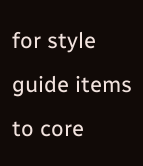for style guide items to core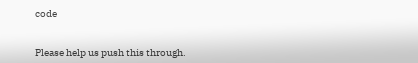code


Please help us push this through.